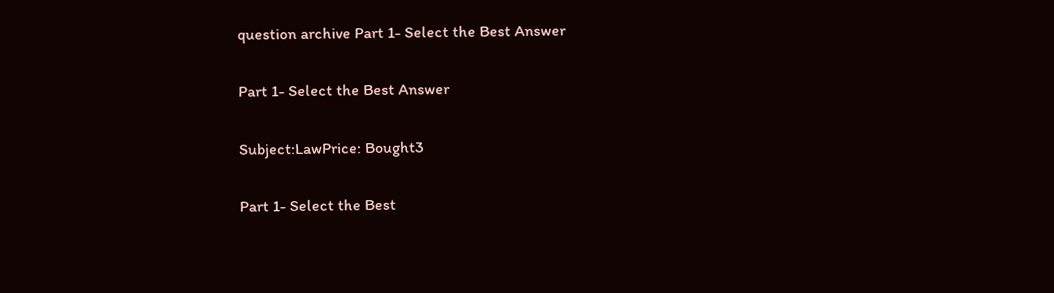question archive Part 1- Select the Best Answer

Part 1- Select the Best Answer

Subject:LawPrice: Bought3

Part 1- Select the Best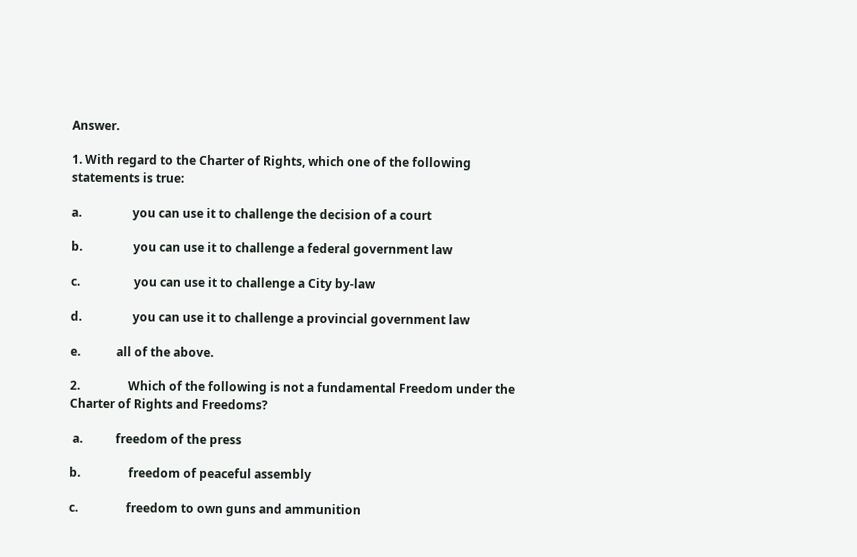Answer.

1. With regard to the Charter of Rights, which one of the following statements is true:

a.                 you can use it to challenge the decision of a court

b.                 you can use it to challenge a federal government law

c.                  you can use it to challenge a City by-law

d.                 you can use it to challenge a provincial government law

e.            all of the above.

2.                Which of the following is not a fundamental Freedom under the Charter of Rights and Freedoms?

 a.           freedom of the press

b.                freedom of peaceful assembly

c.                freedom to own guns and ammunition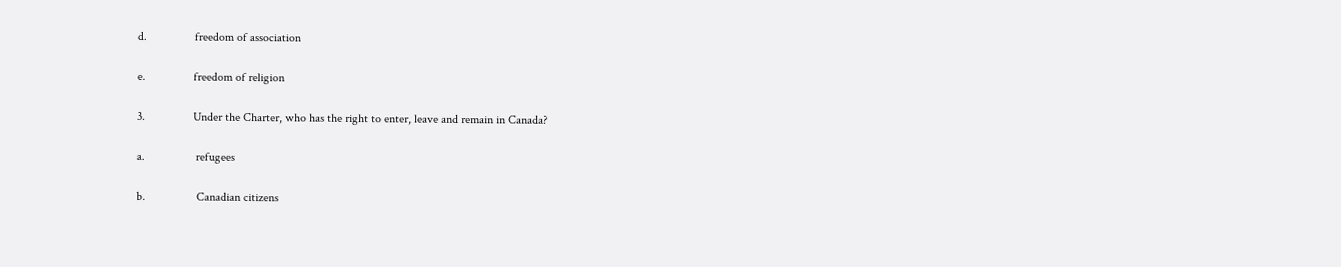d.                freedom of association

e.                freedom of religion

3.                Under the Charter, who has the right to enter, leave and remain in Canada?

a.                 refugees

b.                 Canadian citizens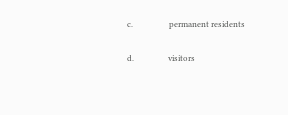c.                  permanent residents

d.                 visitors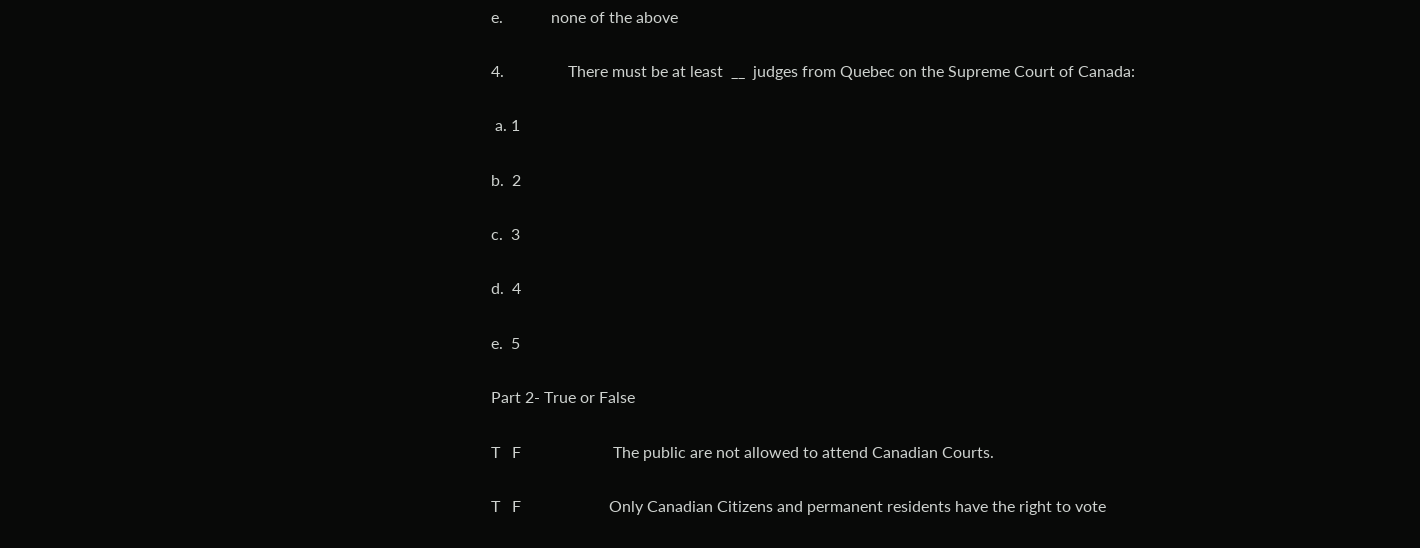e.            none of the above

4.                There must be at least  __  judges from Quebec on the Supreme Court of Canada:

 a. 1

b.  2

c.  3

d.  4

e.  5

Part 2- True or False

T   F                       The public are not allowed to attend Canadian Courts.

T   F                      Only Canadian Citizens and permanent residents have the right to vote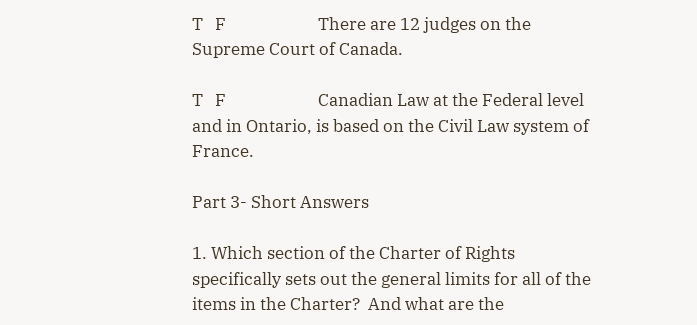T   F                       There are 12 judges on the Supreme Court of Canada.

T   F                       Canadian Law at the Federal level and in Ontario, is based on the Civil Law system of France.

Part 3- Short Answers

1. Which section of the Charter of Rights specifically sets out the general limits for all of the items in the Charter?  And what are the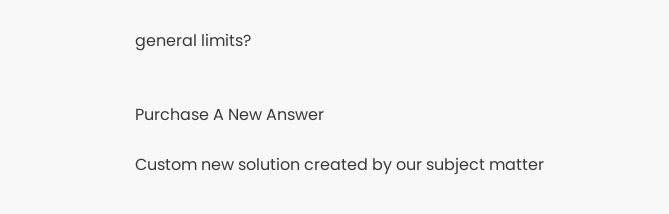general limits?


Purchase A New Answer

Custom new solution created by our subject matter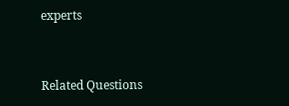experts


Related Questions